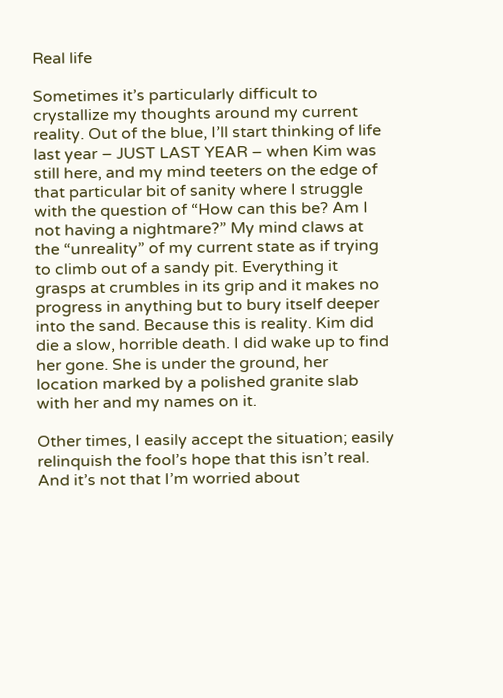Real life

Sometimes it’s particularly difficult to crystallize my thoughts around my current reality. Out of the blue, I’ll start thinking of life last year – JUST LAST YEAR – when Kim was still here, and my mind teeters on the edge of that particular bit of sanity where I struggle with the question of “How can this be? Am I not having a nightmare?” My mind claws at the “unreality” of my current state as if trying to climb out of a sandy pit. Everything it grasps at crumbles in its grip and it makes no progress in anything but to bury itself deeper into the sand. Because this is reality. Kim did die a slow, horrible death. I did wake up to find her gone. She is under the ground, her location marked by a polished granite slab with her and my names on it.

Other times, I easily accept the situation; easily relinquish the fool’s hope that this isn’t real. And it’s not that I’m worried about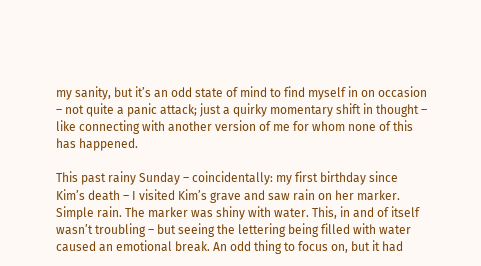my sanity, but it’s an odd state of mind to find myself in on occasion – not quite a panic attack; just a quirky momentary shift in thought – like connecting with another version of me for whom none of this has happened.

This past rainy Sunday – coincidentally: my first birthday since Kim’s death – I visited Kim’s grave and saw rain on her marker. Simple rain. The marker was shiny with water. This, in and of itself wasn’t troubling – but seeing the lettering being filled with water caused an emotional break. An odd thing to focus on, but it had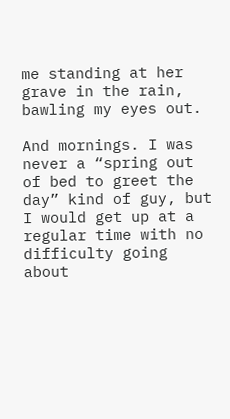me standing at her grave in the rain, bawling my eyes out.

And mornings. I was never a “spring out of bed to greet the day” kind of guy, but I would get up at a regular time with no difficulty going about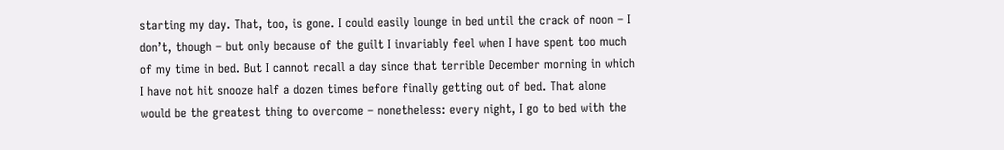starting my day. That, too, is gone. I could easily lounge in bed until the crack of noon – I don’t, though – but only because of the guilt I invariably feel when I have spent too much of my time in bed. But I cannot recall a day since that terrible December morning in which I have not hit snooze half a dozen times before finally getting out of bed. That alone would be the greatest thing to overcome – nonetheless: every night, I go to bed with the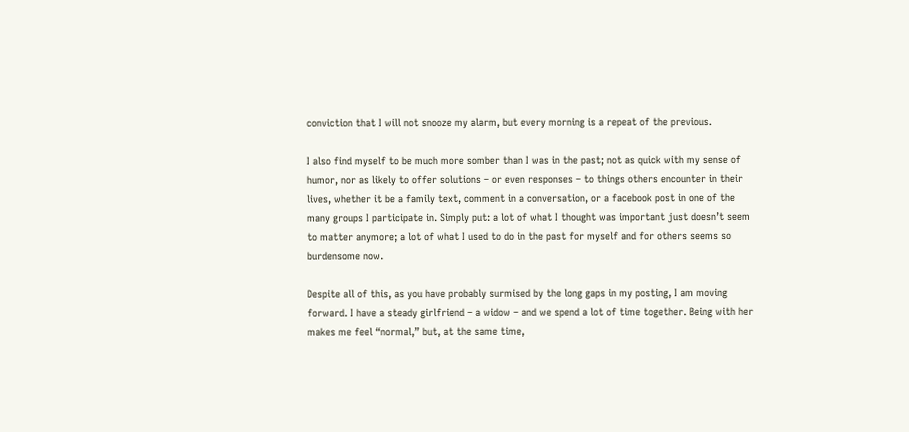conviction that I will not snooze my alarm, but every morning is a repeat of the previous.

I also find myself to be much more somber than I was in the past; not as quick with my sense of humor, nor as likely to offer solutions – or even responses – to things others encounter in their lives, whether it be a family text, comment in a conversation, or a facebook post in one of the many groups I participate in. Simply put: a lot of what I thought was important just doesn’t seem to matter anymore; a lot of what I used to do in the past for myself and for others seems so burdensome now.

Despite all of this, as you have probably surmised by the long gaps in my posting, I am moving forward. I have a steady girlfriend – a widow – and we spend a lot of time together. Being with her makes me feel “normal,” but, at the same time,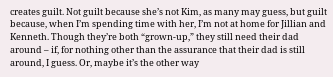creates guilt. Not guilt because she’s not Kim, as many may guess, but guilt because, when I’m spending time with her, I’m not at home for Jillian and Kenneth. Though they’re both “grown-up,” they still need their dad around – if, for nothing other than the assurance that their dad is still around, I guess. Or, maybe it’s the other way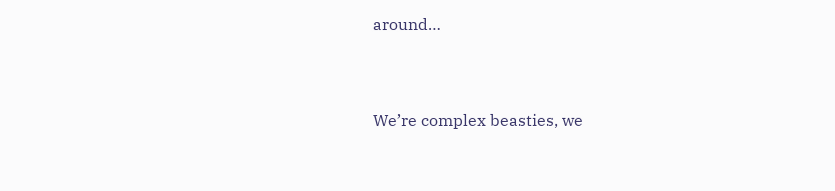around…


We’re complex beasties, we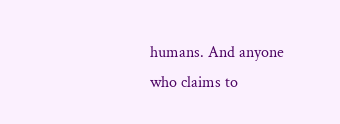humans. And anyone who claims to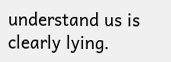understand us is clearly lying.